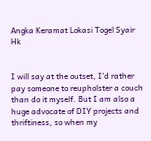Angka Keramat Lokasi Togel Syair Hk


I will say at the outset, I’d rather pay someone to reupholster a couch than do it myself. But I am also a huge advocate of DIY projects and thriftiness, so when my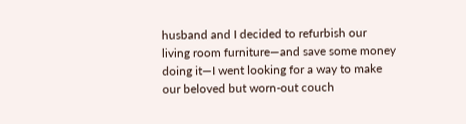husband and I decided to refurbish our living room furniture—and save some money doing it—I went looking for a way to make our beloved but worn-out couch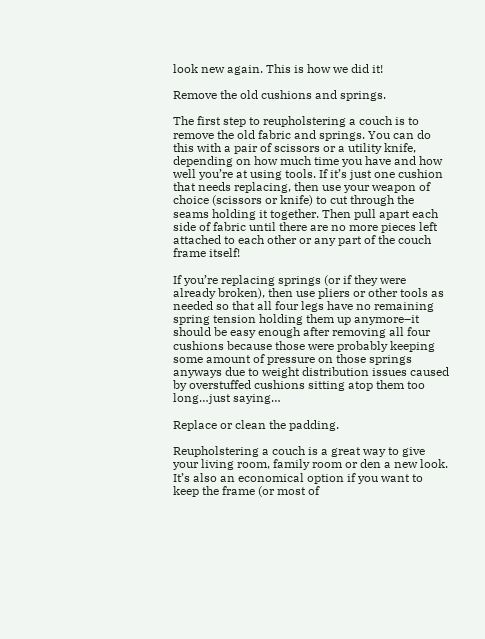look new again. This is how we did it!

Remove the old cushions and springs.

The first step to reupholstering a couch is to remove the old fabric and springs. You can do this with a pair of scissors or a utility knife, depending on how much time you have and how well you’re at using tools. If it’s just one cushion that needs replacing, then use your weapon of choice (scissors or knife) to cut through the seams holding it together. Then pull apart each side of fabric until there are no more pieces left attached to each other or any part of the couch frame itself!

If you’re replacing springs (or if they were already broken), then use pliers or other tools as needed so that all four legs have no remaining spring tension holding them up anymore–it should be easy enough after removing all four cushions because those were probably keeping some amount of pressure on those springs anyways due to weight distribution issues caused by overstuffed cushions sitting atop them too long…just saying…

Replace or clean the padding.

Reupholstering a couch is a great way to give your living room, family room or den a new look. It’s also an economical option if you want to keep the frame (or most of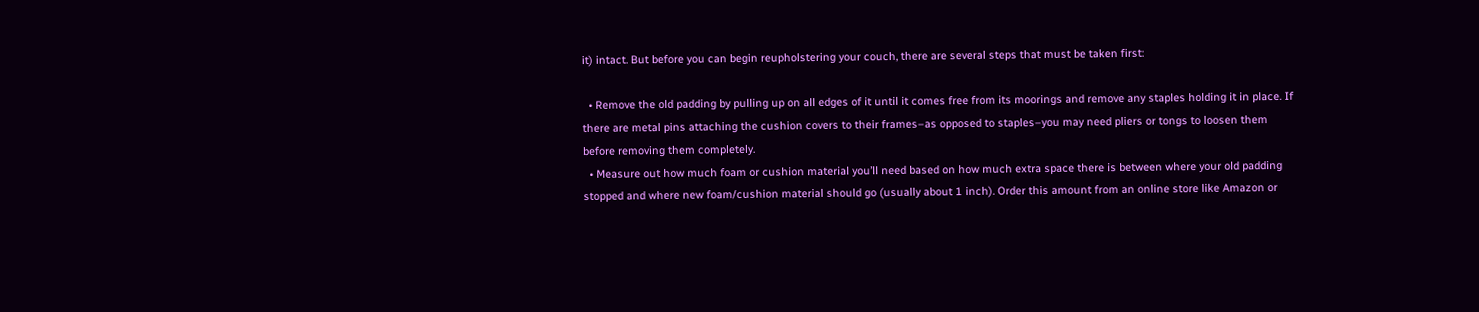it) intact. But before you can begin reupholstering your couch, there are several steps that must be taken first:

  • Remove the old padding by pulling up on all edges of it until it comes free from its moorings and remove any staples holding it in place. If there are metal pins attaching the cushion covers to their frames–as opposed to staples–you may need pliers or tongs to loosen them before removing them completely.
  • Measure out how much foam or cushion material you’ll need based on how much extra space there is between where your old padding stopped and where new foam/cushion material should go (usually about 1 inch). Order this amount from an online store like Amazon or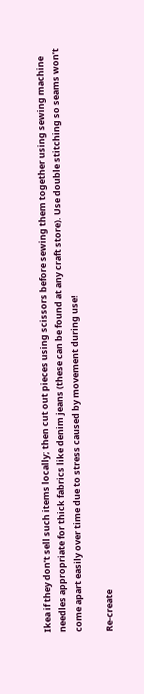Ikea if they don’t sell such items locally; then cut out pieces using scissors before sewing them together using sewing machine needles appropriate for thick fabrics like denim jeans (these can be found at any craft store). Use double stitching so seams won’t come apart easily over time due to stress caused by movement during use!

Re-create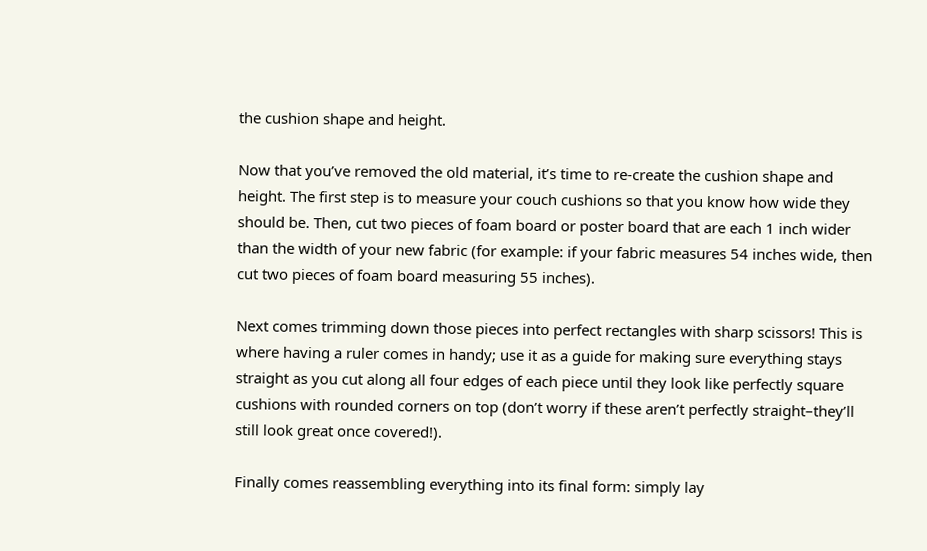the cushion shape and height.

Now that you’ve removed the old material, it’s time to re-create the cushion shape and height. The first step is to measure your couch cushions so that you know how wide they should be. Then, cut two pieces of foam board or poster board that are each 1 inch wider than the width of your new fabric (for example: if your fabric measures 54 inches wide, then cut two pieces of foam board measuring 55 inches).

Next comes trimming down those pieces into perfect rectangles with sharp scissors! This is where having a ruler comes in handy; use it as a guide for making sure everything stays straight as you cut along all four edges of each piece until they look like perfectly square cushions with rounded corners on top (don’t worry if these aren’t perfectly straight–they’ll still look great once covered!).

Finally comes reassembling everything into its final form: simply lay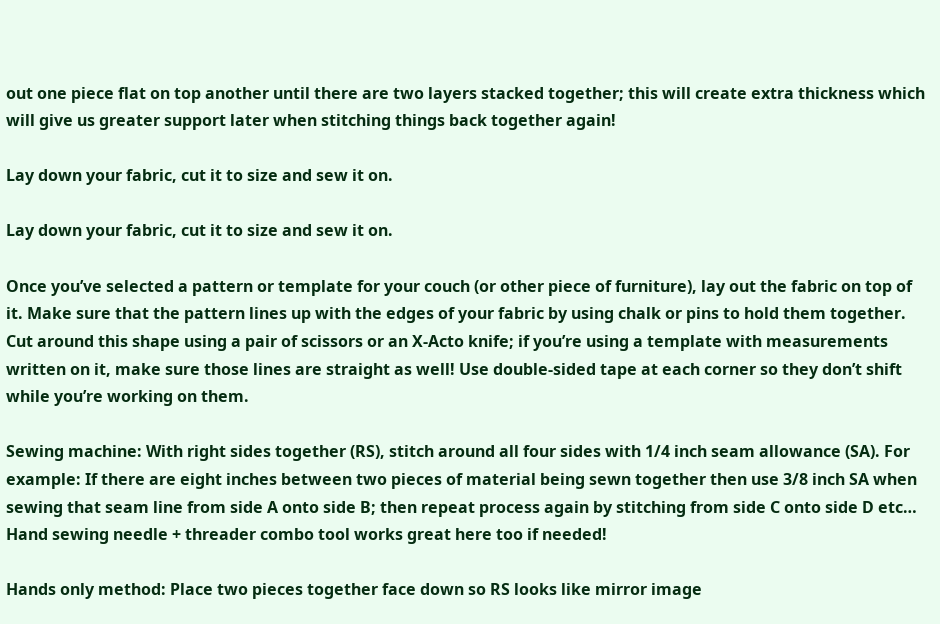out one piece flat on top another until there are two layers stacked together; this will create extra thickness which will give us greater support later when stitching things back together again!

Lay down your fabric, cut it to size and sew it on.

Lay down your fabric, cut it to size and sew it on.

Once you’ve selected a pattern or template for your couch (or other piece of furniture), lay out the fabric on top of it. Make sure that the pattern lines up with the edges of your fabric by using chalk or pins to hold them together. Cut around this shape using a pair of scissors or an X-Acto knife; if you’re using a template with measurements written on it, make sure those lines are straight as well! Use double-sided tape at each corner so they don’t shift while you’re working on them.

Sewing machine: With right sides together (RS), stitch around all four sides with 1/4 inch seam allowance (SA). For example: If there are eight inches between two pieces of material being sewn together then use 3/8 inch SA when sewing that seam line from side A onto side B; then repeat process again by stitching from side C onto side D etc… Hand sewing needle + threader combo tool works great here too if needed!

Hands only method: Place two pieces together face down so RS looks like mirror image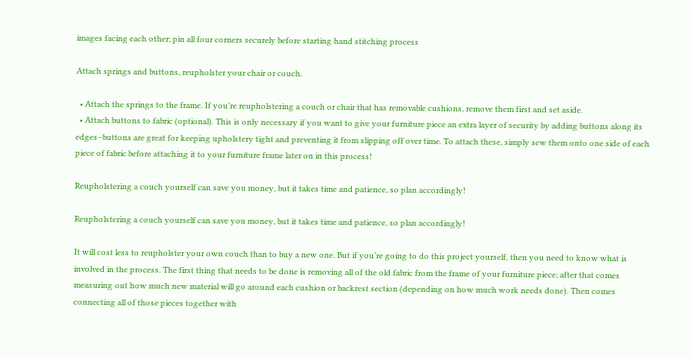images facing each other; pin all four corners securely before starting hand stitching process

Attach springs and buttons, reupholster your chair or couch.

  • Attach the springs to the frame. If you’re reupholstering a couch or chair that has removable cushions, remove them first and set aside.
  • Attach buttons to fabric (optional). This is only necessary if you want to give your furniture piece an extra layer of security by adding buttons along its edges–buttons are great for keeping upholstery tight and preventing it from slipping off over time. To attach these, simply sew them onto one side of each piece of fabric before attaching it to your furniture frame later on in this process!

Reupholstering a couch yourself can save you money, but it takes time and patience, so plan accordingly!

Reupholstering a couch yourself can save you money, but it takes time and patience, so plan accordingly!

It will cost less to reupholster your own couch than to buy a new one. But if you’re going to do this project yourself, then you need to know what is involved in the process. The first thing that needs to be done is removing all of the old fabric from the frame of your furniture piece; after that comes measuring out how much new material will go around each cushion or backrest section (depending on how much work needs done). Then comes connecting all of those pieces together with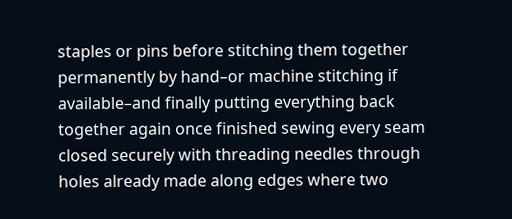staples or pins before stitching them together permanently by hand–or machine stitching if available–and finally putting everything back together again once finished sewing every seam closed securely with threading needles through holes already made along edges where two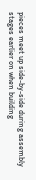pieces meet up side-by-side during assembly stages earlier on when building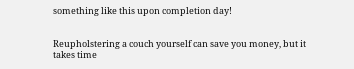something like this upon completion day!


Reupholstering a couch yourself can save you money, but it takes time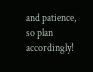and patience, so plan accordingly!